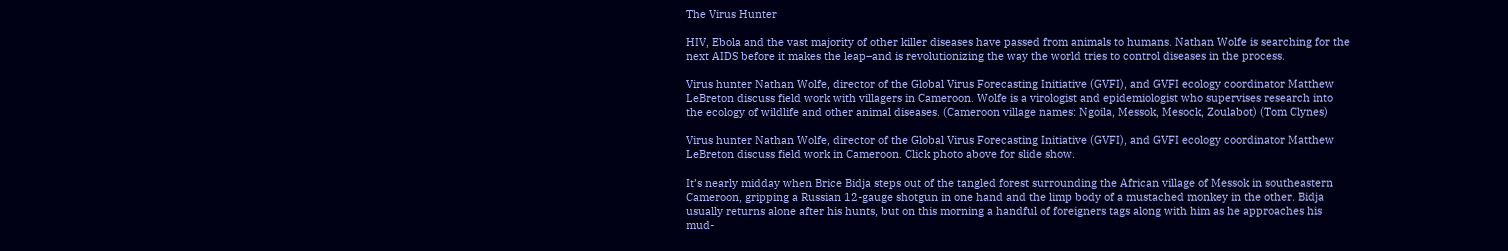The Virus Hunter

HIV, Ebola and the vast majority of other killer diseases have passed from animals to humans. Nathan Wolfe is searching for the next AIDS before it makes the leap–and is revolutionizing the way the world tries to control diseases in the process.

Virus hunter Nathan Wolfe, director of the Global Virus Forecasting Initiative (GVFI), and GVFI ecology coordinator Matthew LeBreton discuss field work with villagers in Cameroon. Wolfe is a virologist and epidemiologist who supervises research into the ecology of wildlife and other animal diseases. (Cameroon village names: Ngoila, Messok, Mesock, Zoulabot) (Tom Clynes)

Virus hunter Nathan Wolfe, director of the Global Virus Forecasting Initiative (GVFI), and GVFI ecology coordinator Matthew LeBreton discuss field work in Cameroon. Click photo above for slide show.

It’s nearly midday when Brice Bidja steps out of the tangled forest surrounding the African village of Messok in southeastern Cameroon, gripping a Russian 12-gauge shotgun in one hand and the limp body of a mustached monkey in the other. Bidja usually returns alone after his hunts, but on this morning a handful of foreigners tags along with him as he approaches his mud-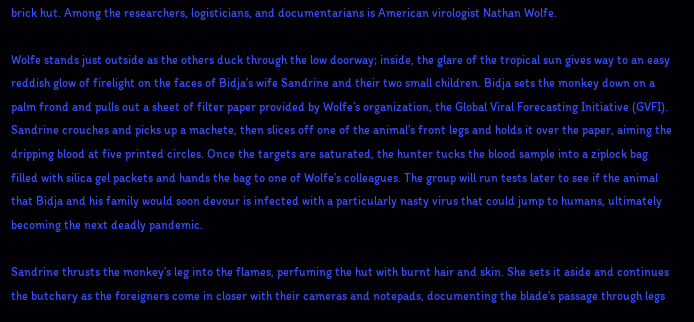brick hut. Among the researchers, logisticians, and documentarians is American virologist Nathan Wolfe.

Wolfe stands just outside as the others duck through the low doorway; inside, the glare of the tropical sun gives way to an easy reddish glow of firelight on the faces of Bidja’s wife Sandrine and their two small children. Bidja sets the monkey down on a palm frond and pulls out a sheet of filter paper provided by Wolfe’s organization, the Global Viral Forecasting Initiative (GVFI). Sandrine crouches and picks up a machete, then slices off one of the animal’s front legs and holds it over the paper, aiming the dripping blood at five printed circles. Once the targets are saturated, the hunter tucks the blood sample into a ziplock bag filled with silica gel packets and hands the bag to one of Wolfe’s colleagues. The group will run tests later to see if the animal that Bidja and his family would soon devour is infected with a particularly nasty virus that could jump to humans, ultimately becoming the next deadly pandemic.

Sandrine thrusts the monkey’s leg into the flames, perfuming the hut with burnt hair and skin. She sets it aside and continues the butchery as the foreigners come in closer with their cameras and notepads, documenting the blade’s passage through legs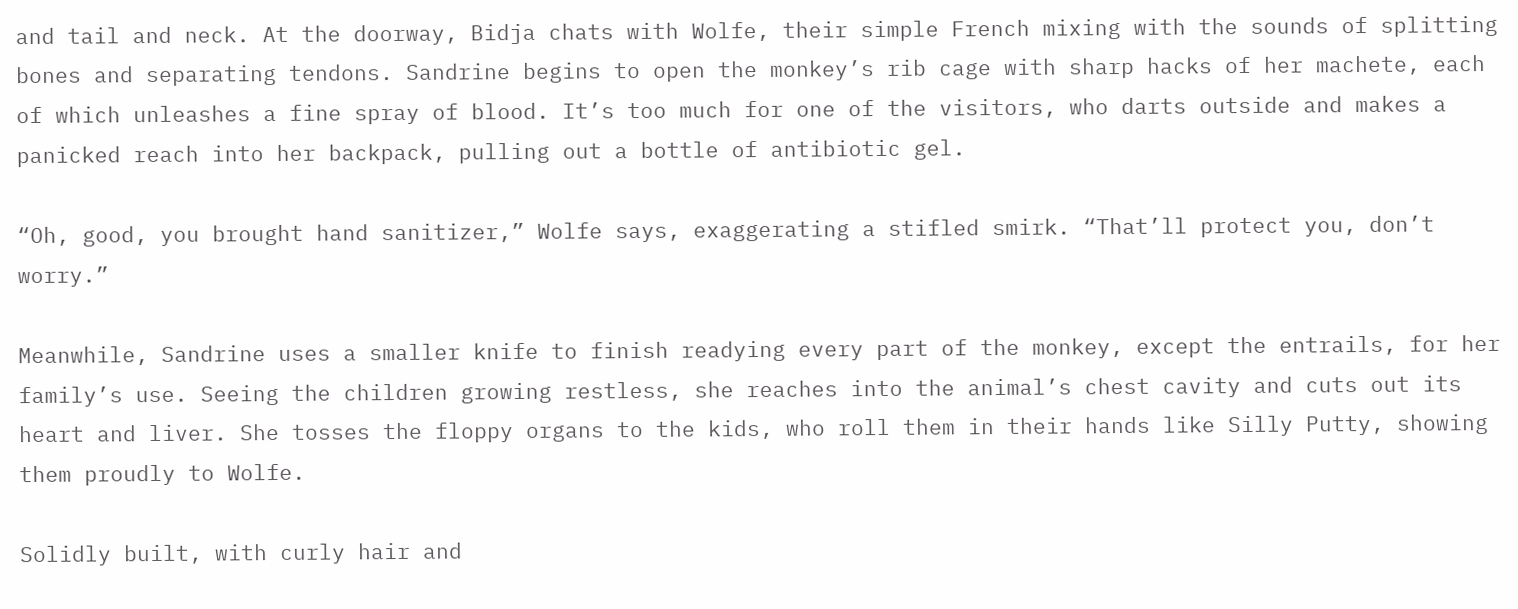and tail and neck. At the doorway, Bidja chats with Wolfe, their simple French mixing with the sounds of splitting bones and separating tendons. Sandrine begins to open the monkey’s rib cage with sharp hacks of her machete, each of which unleashes a fine spray of blood. It’s too much for one of the visitors, who darts outside and makes a panicked reach into her backpack, pulling out a bottle of antibiotic gel.

“Oh, good, you brought hand sanitizer,” Wolfe says, exaggerating a stifled smirk. “That’ll protect you, don’t worry.”

Meanwhile, Sandrine uses a smaller knife to finish readying every part of the monkey, except the entrails, for her family’s use. Seeing the children growing restless, she reaches into the animal’s chest cavity and cuts out its heart and liver. She tosses the floppy organs to the kids, who roll them in their hands like Silly Putty, showing them proudly to Wolfe.

Solidly built, with curly hair and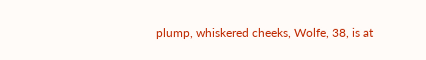plump, whiskered cheeks, Wolfe, 38, is at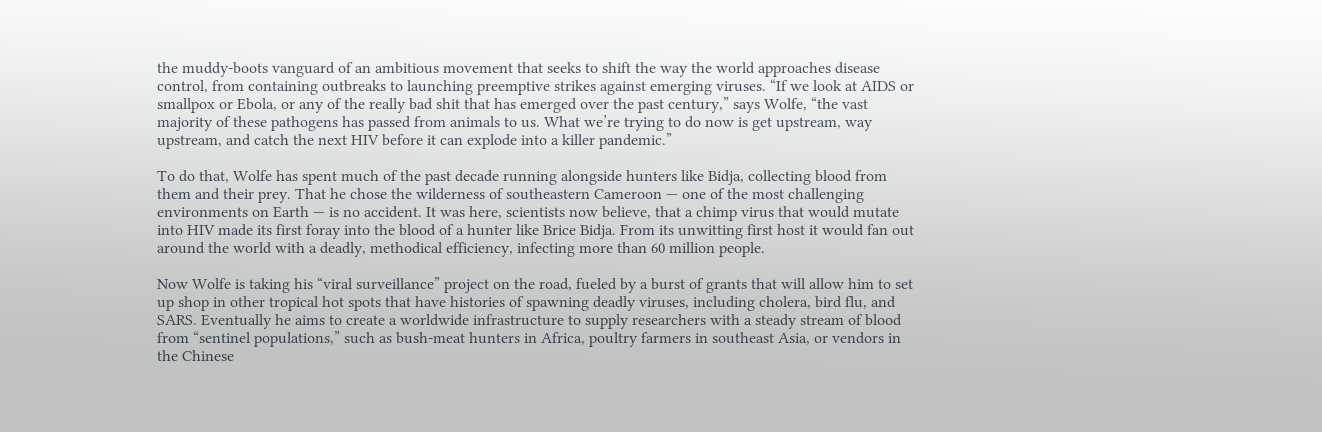the muddy-boots vanguard of an ambitious movement that seeks to shift the way the world approaches disease control, from containing outbreaks to launching preemptive strikes against emerging viruses. “If we look at AIDS or smallpox or Ebola, or any of the really bad shit that has emerged over the past century,” says Wolfe, “the vast majority of these pathogens has passed from animals to us. What we’re trying to do now is get upstream, way upstream, and catch the next HIV before it can explode into a killer pandemic.”

To do that, Wolfe has spent much of the past decade running alongside hunters like Bidja, collecting blood from them and their prey. That he chose the wilderness of southeastern Cameroon — one of the most challenging environments on Earth — is no accident. It was here, scientists now believe, that a chimp virus that would mutate into HIV made its first foray into the blood of a hunter like Brice Bidja. From its unwitting first host it would fan out around the world with a deadly, methodical efficiency, infecting more than 60 million people.

Now Wolfe is taking his “viral surveillance” project on the road, fueled by a burst of grants that will allow him to set up shop in other tropical hot spots that have histories of spawning deadly viruses, including cholera, bird flu, and SARS. Eventually he aims to create a worldwide infrastructure to supply researchers with a steady stream of blood from “sentinel populations,” such as bush-meat hunters in Africa, poultry farmers in southeast Asia, or vendors in the Chinese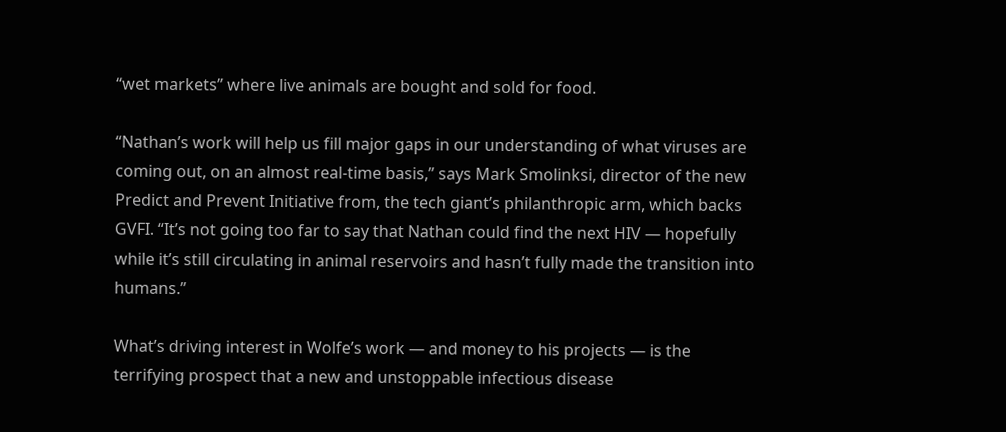“wet markets” where live animals are bought and sold for food.

“Nathan’s work will help us fill major gaps in our understanding of what viruses are coming out, on an almost real-time basis,” says Mark Smolinksi, director of the new Predict and Prevent Initiative from, the tech giant’s philanthropic arm, which backs GVFI. “It’s not going too far to say that Nathan could find the next HIV — hopefully while it’s still circulating in animal reservoirs and hasn’t fully made the transition into humans.”

What’s driving interest in Wolfe’s work — and money to his projects — is the terrifying prospect that a new and unstoppable infectious disease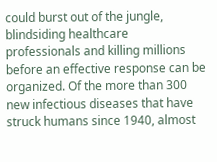could burst out of the jungle, blindsiding healthcare professionals and killing millions before an effective response can be organized. Of the more than 300 new infectious diseases that have struck humans since 1940, almost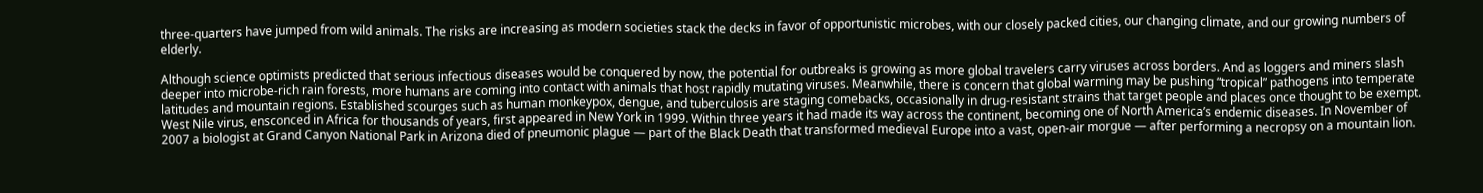three-quarters have jumped from wild animals. The risks are increasing as modern societies stack the decks in favor of opportunistic microbes, with our closely packed cities, our changing climate, and our growing numbers of elderly.

Although science optimists predicted that serious infectious diseases would be conquered by now, the potential for outbreaks is growing as more global travelers carry viruses across borders. And as loggers and miners slash deeper into microbe-rich rain forests, more humans are coming into contact with animals that host rapidly mutating viruses. Meanwhile, there is concern that global warming may be pushing “tropical” pathogens into temperate latitudes and mountain regions. Established scourges such as human monkeypox, dengue, and tuberculosis are staging comebacks, occasionally in drug-resistant strains that target people and places once thought to be exempt. West Nile virus, ensconced in Africa for thousands of years, first appeared in New York in 1999. Within three years it had made its way across the continent, becoming one of North America’s endemic diseases. In November of 2007 a biologist at Grand Canyon National Park in Arizona died of pneumonic plague — part of the Black Death that transformed medieval Europe into a vast, open-air morgue — after performing a necropsy on a mountain lion.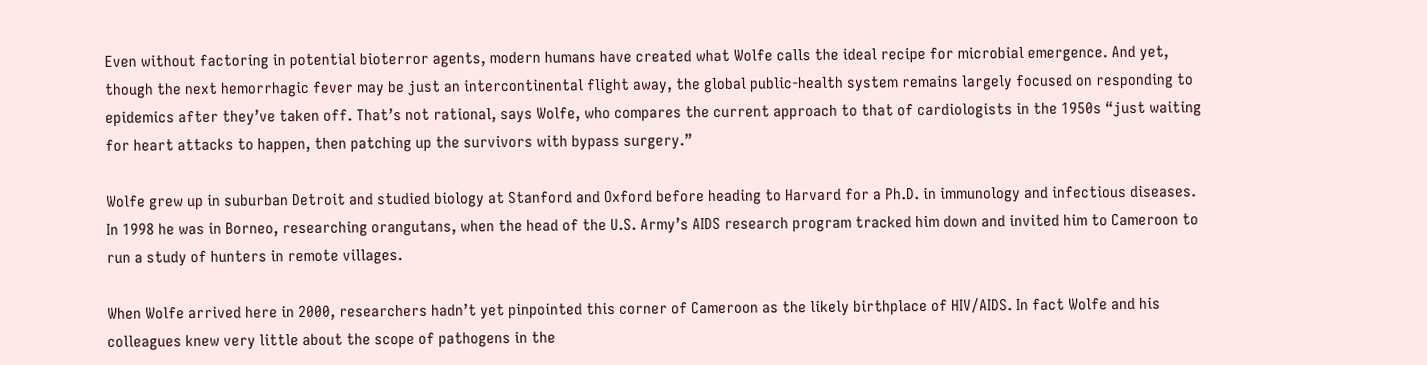Even without factoring in potential bioterror agents, modern humans have created what Wolfe calls the ideal recipe for microbial emergence. And yet, though the next hemorrhagic fever may be just an intercontinental flight away, the global public-health system remains largely focused on responding to epidemics after they’ve taken off. That’s not rational, says Wolfe, who compares the current approach to that of cardiologists in the 1950s “just waiting for heart attacks to happen, then patching up the survivors with bypass surgery.”

Wolfe grew up in suburban Detroit and studied biology at Stanford and Oxford before heading to Harvard for a Ph.D. in immunology and infectious diseases. In 1998 he was in Borneo, researching orangutans, when the head of the U.S. Army’s AIDS research program tracked him down and invited him to Cameroon to run a study of hunters in remote villages.

When Wolfe arrived here in 2000, researchers hadn’t yet pinpointed this corner of Cameroon as the likely birthplace of HIV/AIDS. In fact Wolfe and his colleagues knew very little about the scope of pathogens in the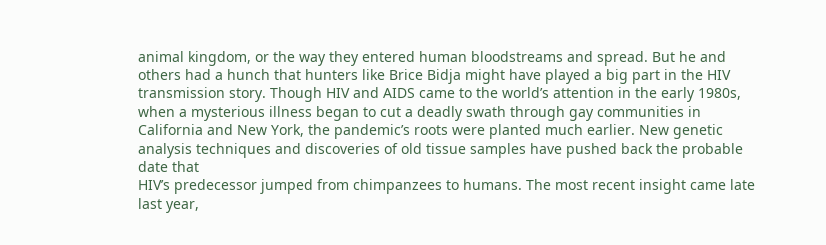animal kingdom, or the way they entered human bloodstreams and spread. But he and others had a hunch that hunters like Brice Bidja might have played a big part in the HIV transmission story. Though HIV and AIDS came to the world’s attention in the early 1980s, when a mysterious illness began to cut a deadly swath through gay communities in California and New York, the pandemic’s roots were planted much earlier. New genetic analysis techniques and discoveries of old tissue samples have pushed back the probable date that
HIV’s predecessor jumped from chimpanzees to humans. The most recent insight came late last year,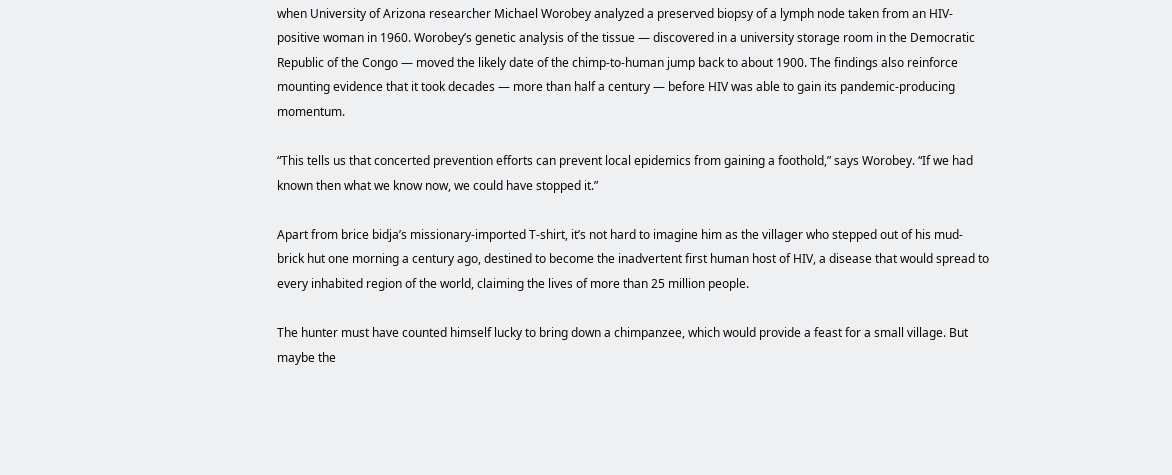when University of Arizona researcher Michael Worobey analyzed a preserved biopsy of a lymph node taken from an HIV-positive woman in 1960. Worobey’s genetic analysis of the tissue — discovered in a university storage room in the Democratic Republic of the Congo — moved the likely date of the chimp-to-human jump back to about 1900. The findings also reinforce mounting evidence that it took decades — more than half a century — before HIV was able to gain its pandemic-producing momentum.

“This tells us that concerted prevention efforts can prevent local epidemics from gaining a foothold,” says Worobey. “If we had known then what we know now, we could have stopped it.”

Apart from brice bidja’s missionary-imported T-shirt, it’s not hard to imagine him as the villager who stepped out of his mud-brick hut one morning a century ago, destined to become the inadvertent first human host of HIV, a disease that would spread to every inhabited region of the world, claiming the lives of more than 25 million people.

The hunter must have counted himself lucky to bring down a chimpanzee, which would provide a feast for a small village. But maybe the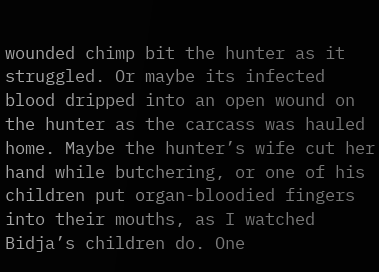wounded chimp bit the hunter as it struggled. Or maybe its infected blood dripped into an open wound on the hunter as the carcass was hauled home. Maybe the hunter’s wife cut her hand while butchering, or one of his children put organ-bloodied fingers into their mouths, as I watched Bidja’s children do. One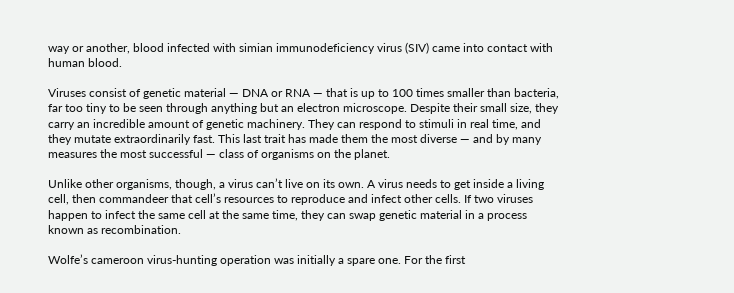way or another, blood infected with simian immunodeficiency virus (SIV) came into contact with human blood.

Viruses consist of genetic material — DNA or RNA — that is up to 100 times smaller than bacteria, far too tiny to be seen through anything but an electron microscope. Despite their small size, they carry an incredible amount of genetic machinery. They can respond to stimuli in real time, and they mutate extraordinarily fast. This last trait has made them the most diverse — and by many measures the most successful — class of organisms on the planet.

Unlike other organisms, though, a virus can’t live on its own. A virus needs to get inside a living cell, then commandeer that cell’s resources to reproduce and infect other cells. If two viruses happen to infect the same cell at the same time, they can swap genetic material in a process known as recombination.

Wolfe’s cameroon virus-hunting operation was initially a spare one. For the first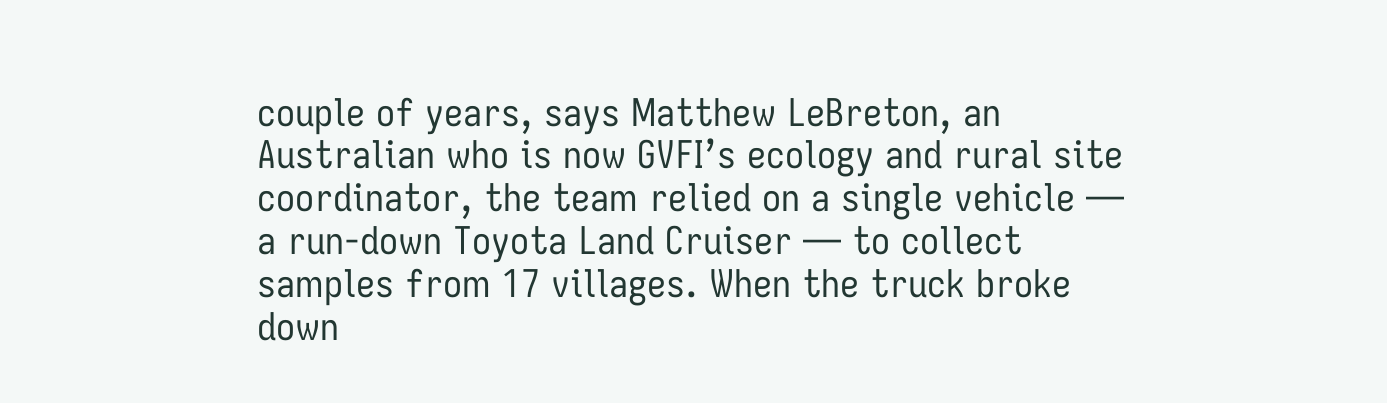couple of years, says Matthew LeBreton, an Australian who is now GVFI’s ecology and rural site coordinator, the team relied on a single vehicle — a run-down Toyota Land Cruiser — to collect samples from 17 villages. When the truck broke down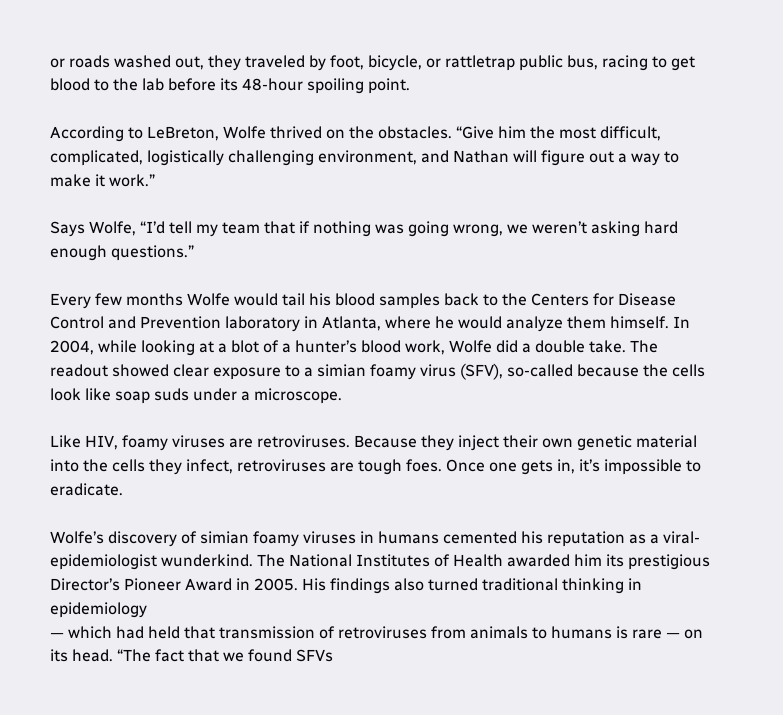or roads washed out, they traveled by foot, bicycle, or rattletrap public bus, racing to get blood to the lab before its 48-hour spoiling point.

According to LeBreton, Wolfe thrived on the obstacles. “Give him the most difficult, complicated, logistically challenging environment, and Nathan will figure out a way to make it work.”

Says Wolfe, “I’d tell my team that if nothing was going wrong, we weren’t asking hard enough questions.”

Every few months Wolfe would tail his blood samples back to the Centers for Disease Control and Prevention laboratory in Atlanta, where he would analyze them himself. In 2004, while looking at a blot of a hunter’s blood work, Wolfe did a double take. The readout showed clear exposure to a simian foamy virus (SFV), so-called because the cells look like soap suds under a microscope.

Like HIV, foamy viruses are retroviruses. Because they inject their own genetic material into the cells they infect, retroviruses are tough foes. Once one gets in, it’s impossible to eradicate.

Wolfe’s discovery of simian foamy viruses in humans cemented his reputation as a viral-epidemiologist wunderkind. The National Institutes of Health awarded him its prestigious Director’s Pioneer Award in 2005. His findings also turned traditional thinking in epidemiology
— which had held that transmission of retroviruses from animals to humans is rare — on its head. “The fact that we found SFVs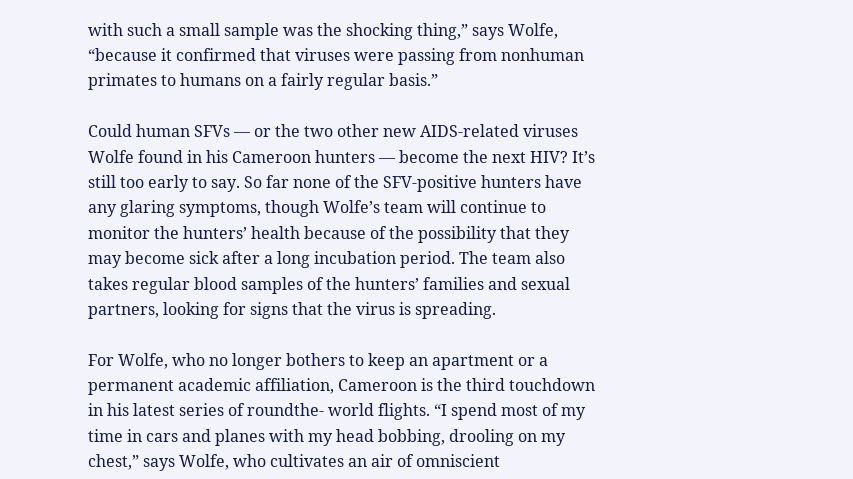with such a small sample was the shocking thing,” says Wolfe, “because it confirmed that viruses were passing from nonhuman primates to humans on a fairly regular basis.”

Could human SFVs — or the two other new AIDS-related viruses Wolfe found in his Cameroon hunters — become the next HIV? It’s still too early to say. So far none of the SFV-positive hunters have any glaring symptoms, though Wolfe’s team will continue to monitor the hunters’ health because of the possibility that they may become sick after a long incubation period. The team also takes regular blood samples of the hunters’ families and sexual partners, looking for signs that the virus is spreading.

For Wolfe, who no longer bothers to keep an apartment or a permanent academic affiliation, Cameroon is the third touchdown in his latest series of roundthe- world flights. “I spend most of my time in cars and planes with my head bobbing, drooling on my chest,” says Wolfe, who cultivates an air of omniscient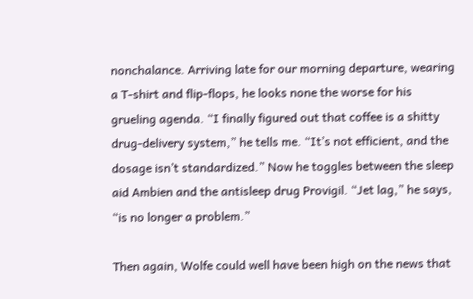nonchalance. Arriving late for our morning departure, wearing a T-shirt and flip-flops, he looks none the worse for his grueling agenda. “I finally figured out that coffee is a shitty drug-delivery system,” he tells me. “It’s not efficient, and the dosage isn’t standardized.” Now he toggles between the sleep aid Ambien and the antisleep drug Provigil. “Jet lag,” he says, “is no longer a problem.”

Then again, Wolfe could well have been high on the news that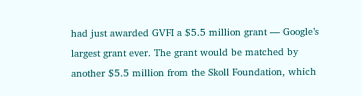had just awarded GVFI a $5.5 million grant — Google’s largest grant ever. The grant would be matched by another $5.5 million from the Skoll Foundation, which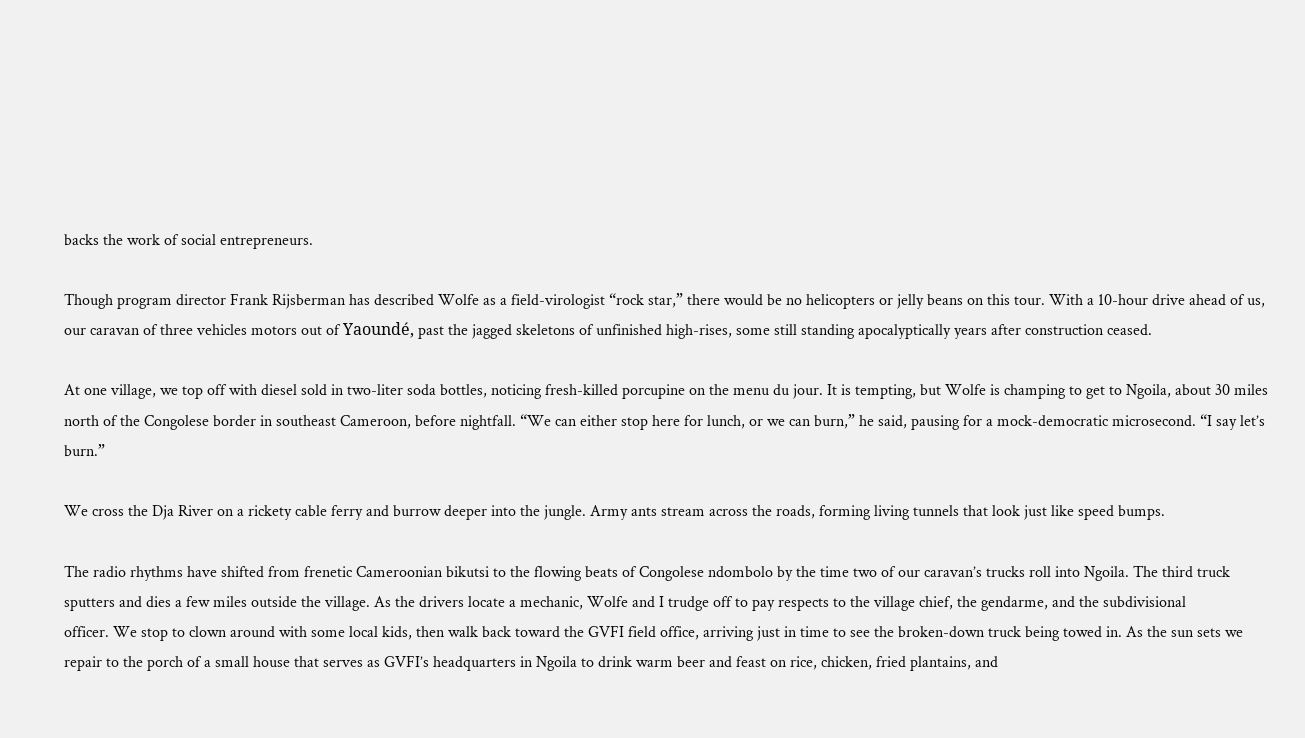backs the work of social entrepreneurs.

Though program director Frank Rijsberman has described Wolfe as a field-virologist “rock star,” there would be no helicopters or jelly beans on this tour. With a 10-hour drive ahead of us, our caravan of three vehicles motors out of Yaoundé, past the jagged skeletons of unfinished high-rises, some still standing apocalyptically years after construction ceased.

At one village, we top off with diesel sold in two-liter soda bottles, noticing fresh-killed porcupine on the menu du jour. It is tempting, but Wolfe is champing to get to Ngoila, about 30 miles north of the Congolese border in southeast Cameroon, before nightfall. “We can either stop here for lunch, or we can burn,” he said, pausing for a mock-democratic microsecond. “I say let’s burn.”

We cross the Dja River on a rickety cable ferry and burrow deeper into the jungle. Army ants stream across the roads, forming living tunnels that look just like speed bumps.

The radio rhythms have shifted from frenetic Cameroonian bikutsi to the flowing beats of Congolese ndombolo by the time two of our caravan’s trucks roll into Ngoila. The third truck sputters and dies a few miles outside the village. As the drivers locate a mechanic, Wolfe and I trudge off to pay respects to the village chief, the gendarme, and the subdivisional
officer. We stop to clown around with some local kids, then walk back toward the GVFI field office, arriving just in time to see the broken-down truck being towed in. As the sun sets we repair to the porch of a small house that serves as GVFI’s headquarters in Ngoila to drink warm beer and feast on rice, chicken, fried plantains, and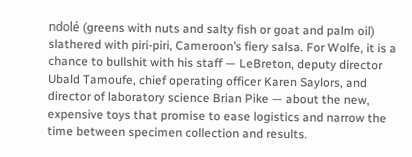ndolé (greens with nuts and salty fish or goat and palm oil) slathered with piri-piri, Cameroon’s fiery salsa. For Wolfe, it is a chance to bullshit with his staff — LeBreton, deputy director Ubald Tamoufe, chief operating officer Karen Saylors, and director of laboratory science Brian Pike — about the new, expensive toys that promise to ease logistics and narrow the time between specimen collection and results.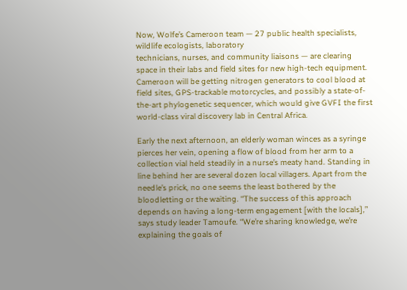Now, Wolfe’s Cameroon team — 27 public health specialists, wildlife ecologists, laboratory
technicians, nurses, and community liaisons — are clearing space in their labs and field sites for new high-tech equipment. Cameroon will be getting nitrogen generators to cool blood at field sites, GPS-trackable motorcycles, and possibly a state-of-the-art phylogenetic sequencer, which would give GVFI the first world-class viral discovery lab in Central Africa.

Early the next afternoon, an elderly woman winces as a syringe pierces her vein, opening a flow of blood from her arm to a collection vial held steadily in a nurse’s meaty hand. Standing in line behind her are several dozen local villagers. Apart from the needle’s prick, no one seems the least bothered by the bloodletting or the waiting. “The success of this approach depends on having a long-term engagement [with the locals],” says study leader Tamoufe. “We’re sharing knowledge, we’re explaining the goals of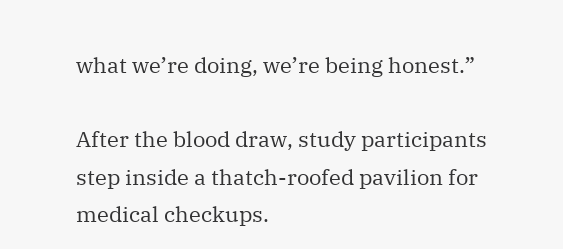what we’re doing, we’re being honest.”

After the blood draw, study participants step inside a thatch-roofed pavilion for medical checkups.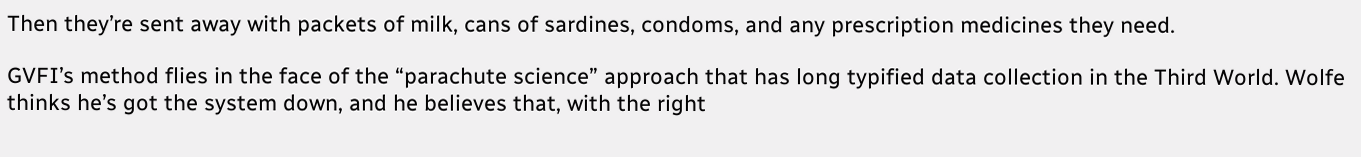Then they’re sent away with packets of milk, cans of sardines, condoms, and any prescription medicines they need.

GVFI’s method flies in the face of the “parachute science” approach that has long typified data collection in the Third World. Wolfe thinks he’s got the system down, and he believes that, with the right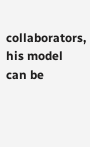collaborators, his model can be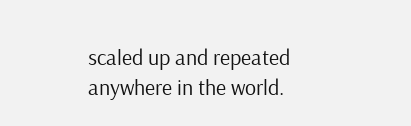scaled up and repeated anywhere in the world.